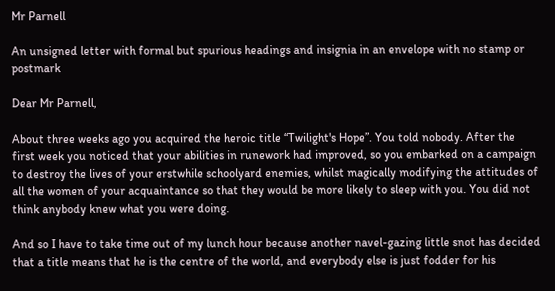Mr Parnell

An unsigned letter with formal but spurious headings and insignia in an envelope with no stamp or postmark

Dear Mr Parnell,

About three weeks ago you acquired the heroic title “Twilight's Hope”. You told nobody. After the first week you noticed that your abilities in runework had improved, so you embarked on a campaign to destroy the lives of your erstwhile schoolyard enemies, whilst magically modifying the attitudes of all the women of your acquaintance so that they would be more likely to sleep with you. You did not think anybody knew what you were doing.

And so I have to take time out of my lunch hour because another navel-gazing little snot has decided that a title means that he is the centre of the world, and everybody else is just fodder for his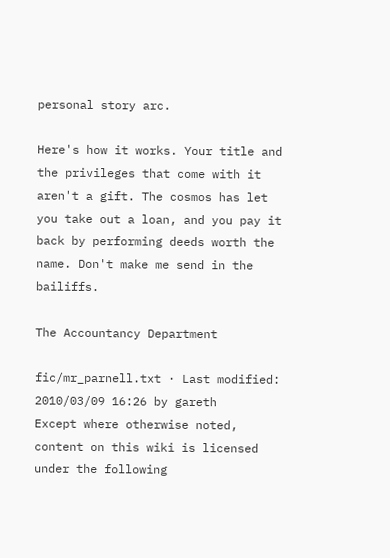personal story arc.

Here's how it works. Your title and the privileges that come with it aren't a gift. The cosmos has let you take out a loan, and you pay it back by performing deeds worth the name. Don't make me send in the bailiffs.

The Accountancy Department

fic/mr_parnell.txt · Last modified: 2010/03/09 16:26 by gareth
Except where otherwise noted, content on this wiki is licensed under the following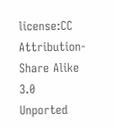license:CC Attribution-Share Alike 3.0 Unported